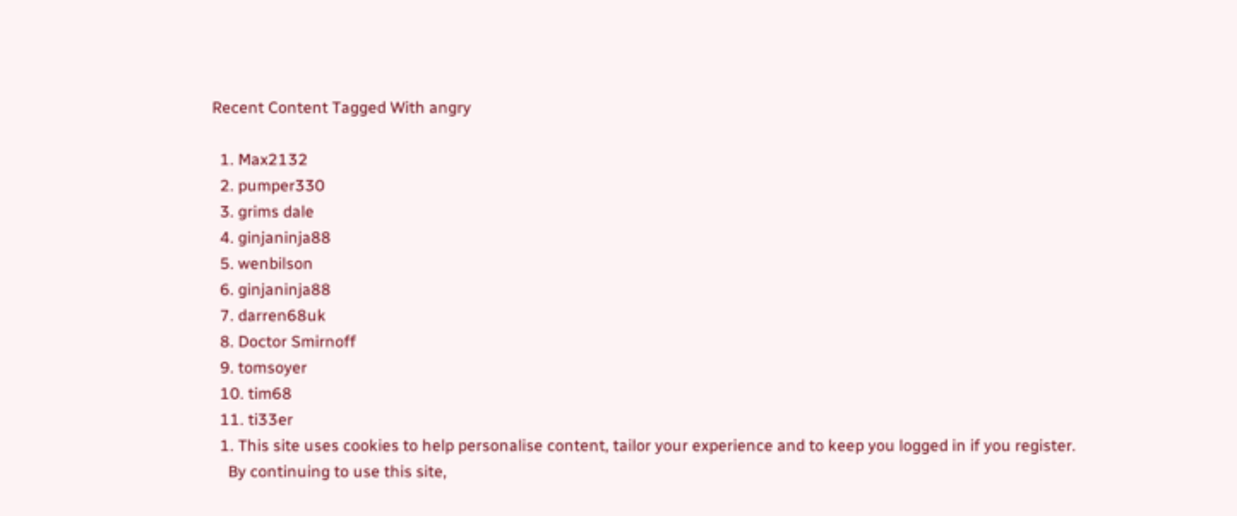Recent Content Tagged With angry

  1. Max2132
  2. pumper330
  3. grims dale
  4. ginjaninja88
  5. wenbilson
  6. ginjaninja88
  7. darren68uk
  8. Doctor Smirnoff
  9. tomsoyer
  10. tim68
  11. ti33er
  1. This site uses cookies to help personalise content, tailor your experience and to keep you logged in if you register.
    By continuing to use this site,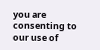you are consenting to our use of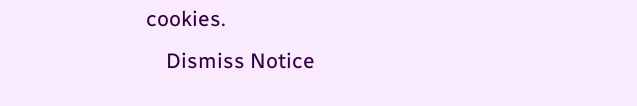cookies.
    Dismiss Notice